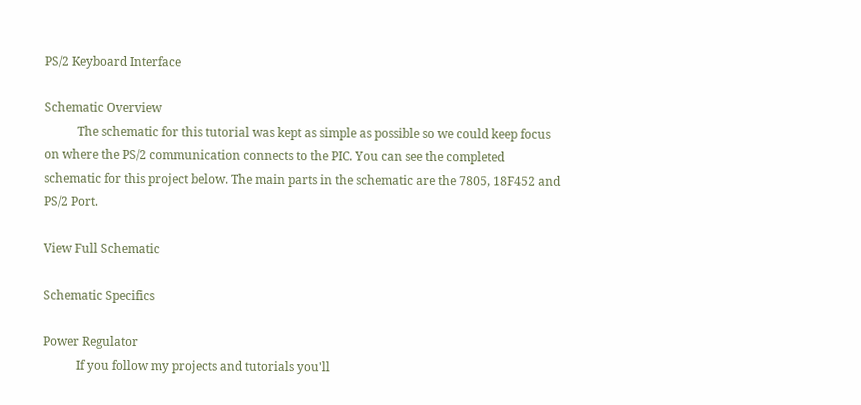PS/2 Keyboard Interface

Schematic Overview
           The schematic for this tutorial was kept as simple as possible so we could keep focus on where the PS/2 communication connects to the PIC. You can see the completed schematic for this project below. The main parts in the schematic are the 7805, 18F452 and PS/2 Port.

View Full Schematic

Schematic Specifics

Power Regulator
           If you follow my projects and tutorials you'll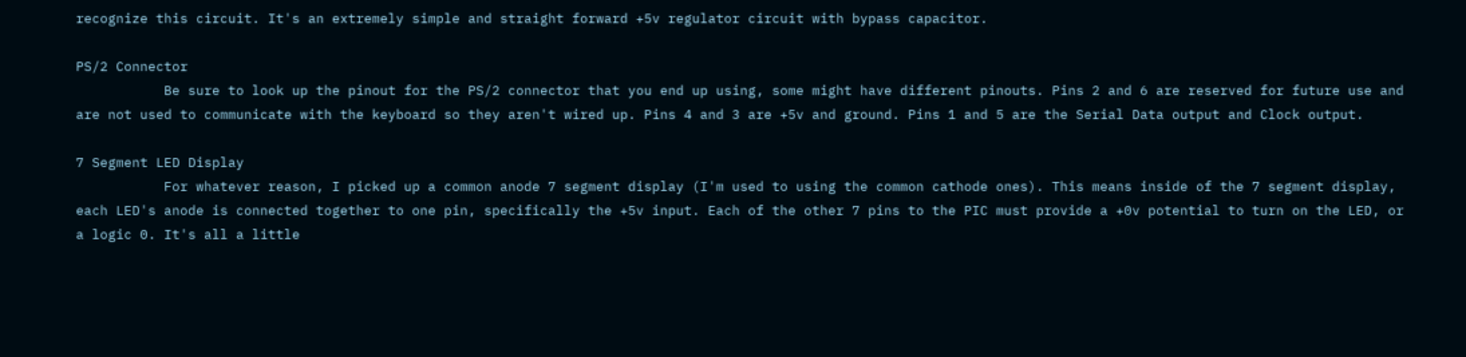recognize this circuit. It's an extremely simple and straight forward +5v regulator circuit with bypass capacitor.

PS/2 Connector
           Be sure to look up the pinout for the PS/2 connector that you end up using, some might have different pinouts. Pins 2 and 6 are reserved for future use and are not used to communicate with the keyboard so they aren't wired up. Pins 4 and 3 are +5v and ground. Pins 1 and 5 are the Serial Data output and Clock output.

7 Segment LED Display
           For whatever reason, I picked up a common anode 7 segment display (I'm used to using the common cathode ones). This means inside of the 7 segment display, each LED's anode is connected together to one pin, specifically the +5v input. Each of the other 7 pins to the PIC must provide a +0v potential to turn on the LED, or a logic 0. It's all a little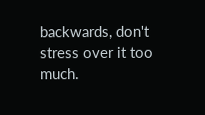backwards, don't stress over it too much.